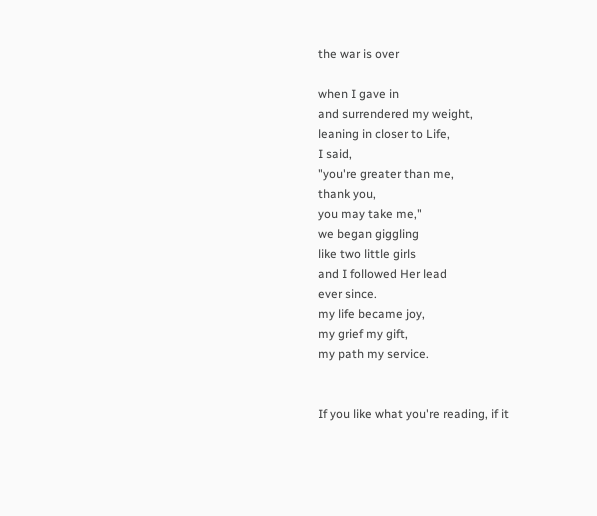the war is over

when I gave in
and surrendered my weight,
leaning in closer to Life,
I said,
"you're greater than me,
thank you,
you may take me,"
we began giggling
like two little girls
and I followed Her lead
ever since.
my life became joy,
my grief my gift,
my path my service.


If you like what you're reading, if it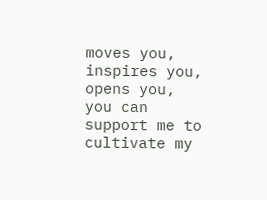moves you, inspires you, opens you, you can support me to cultivate my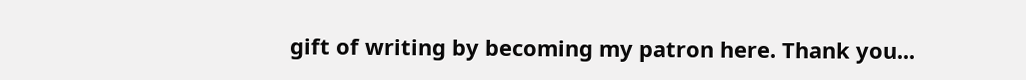gift of writing by becoming my patron here. Thank you...